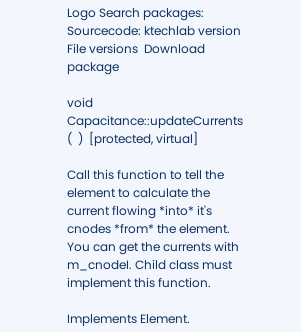Logo Search packages:
Sourcecode: ktechlab version File versions  Download package

void Capacitance::updateCurrents (  )  [protected, virtual]

Call this function to tell the element to calculate the current flowing *into* it's cnodes *from* the element. You can get the currents with m_cnodeI. Child class must implement this function.

Implements Element.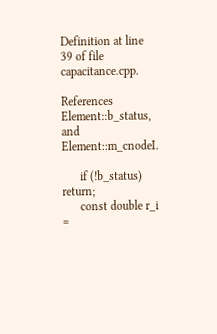Definition at line 39 of file capacitance.cpp.

References Element::b_status, and Element::m_cnodeI.

      if (!b_status) return;
      const double r_i =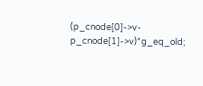(p_cnode[0]->v-p_cnode[1]->v)*g_eq_old;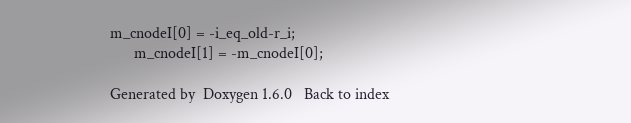m_cnodeI[0] = -i_eq_old-r_i;
      m_cnodeI[1] = -m_cnodeI[0];

Generated by  Doxygen 1.6.0   Back to index